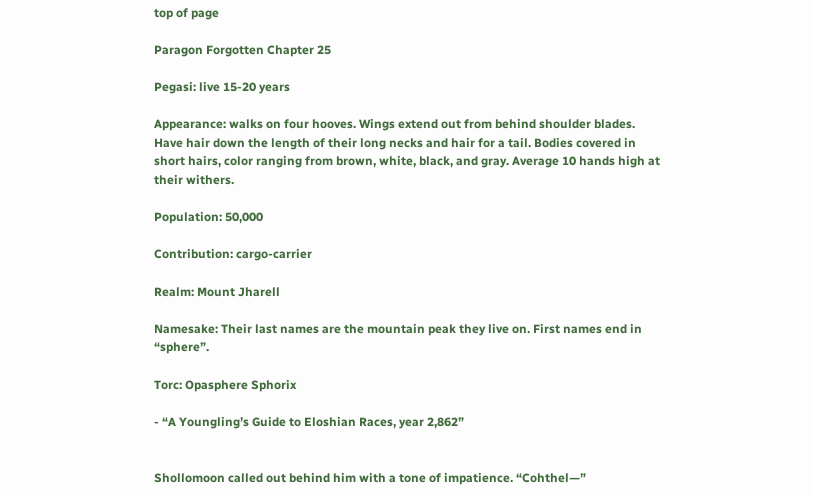top of page

Paragon Forgotten Chapter 25

Pegasi: live 15-20 years

Appearance: walks on four hooves. Wings extend out from behind shoulder blades. Have hair down the length of their long necks and hair for a tail. Bodies covered in short hairs, color ranging from brown, white, black, and gray. Average 10 hands high at their withers.

Population: 50,000

Contribution: cargo-carrier

Realm: Mount Jharell

Namesake: Their last names are the mountain peak they live on. First names end in “sphere”.

Torc: Opasphere Sphorix

- “A Youngling’s Guide to Eloshian Races, year 2,862”


Shollomoon called out behind him with a tone of impatience. “Cohthel—”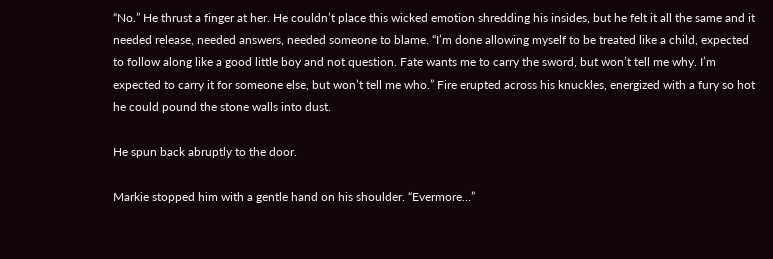“No.” He thrust a finger at her. He couldn’t place this wicked emotion shredding his insides, but he felt it all the same and it needed release, needed answers, needed someone to blame. “I’m done allowing myself to be treated like a child, expected to follow along like a good little boy and not question. Fate wants me to carry the sword, but won’t tell me why. I’m expected to carry it for someone else, but won’t tell me who.” Fire erupted across his knuckles, energized with a fury so hot he could pound the stone walls into dust.

He spun back abruptly to the door.

Markie stopped him with a gentle hand on his shoulder. “Evermore…”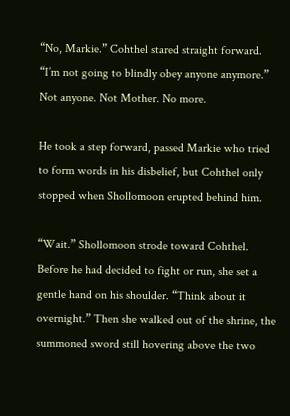“No, Markie.” Cohthel stared straight forward. “I’m not going to blindly obey anyone anymore.” Not anyone. Not Mother. No more.

He took a step forward, passed Markie who tried to form words in his disbelief, but Cohthel only stopped when Shollomoon erupted behind him.

“Wait.” Shollomoon strode toward Cohthel. Before he had decided to fight or run, she set a gentle hand on his shoulder. “Think about it overnight.” Then she walked out of the shrine, the summoned sword still hovering above the two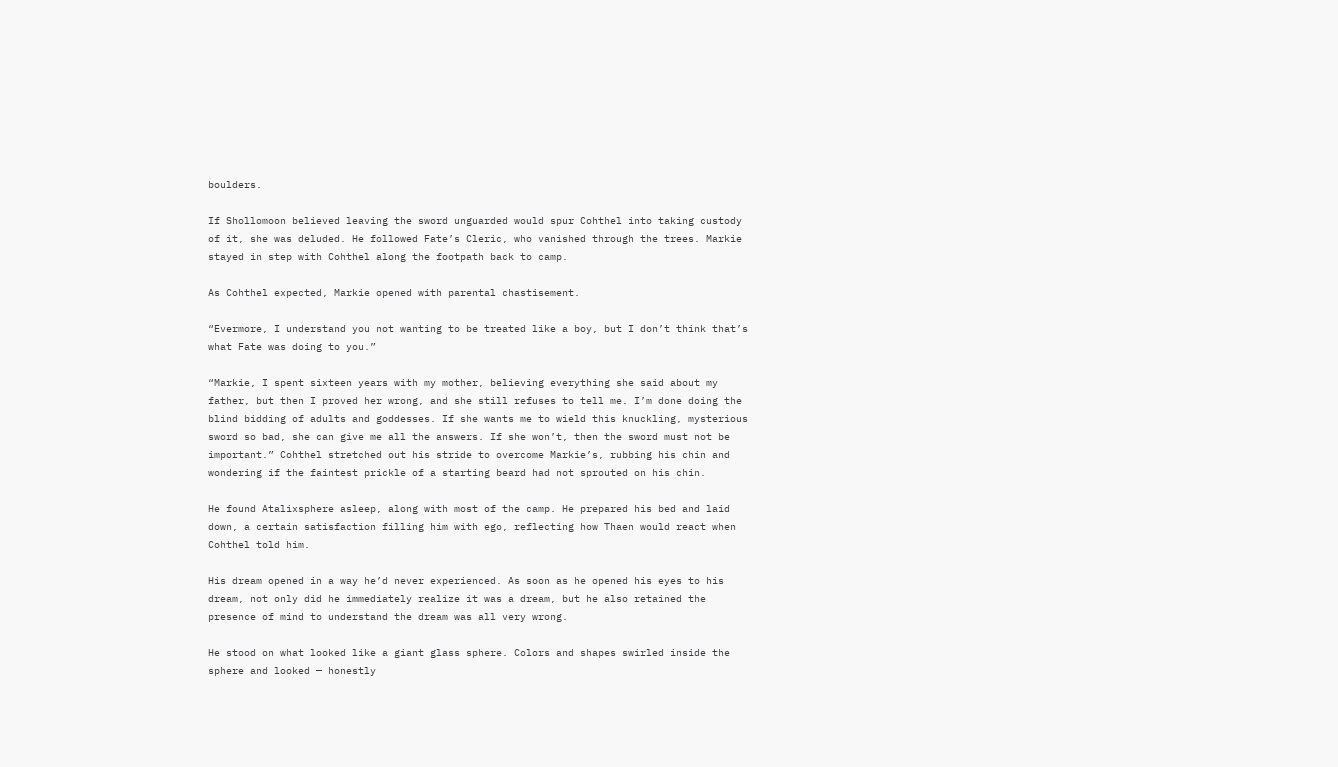boulders.

If Shollomoon believed leaving the sword unguarded would spur Cohthel into taking custody of it, she was deluded. He followed Fate’s Cleric, who vanished through the trees. Markie stayed in step with Cohthel along the footpath back to camp.

As Cohthel expected, Markie opened with parental chastisement.

“Evermore, I understand you not wanting to be treated like a boy, but I don’t think that’s what Fate was doing to you.”

“Markie, I spent sixteen years with my mother, believing everything she said about my father, but then I proved her wrong, and she still refuses to tell me. I’m done doing the blind bidding of adults and goddesses. If she wants me to wield this knuckling, mysterious sword so bad, she can give me all the answers. If she won’t, then the sword must not be important.” Cohthel stretched out his stride to overcome Markie’s, rubbing his chin and wondering if the faintest prickle of a starting beard had not sprouted on his chin.

He found Atalixsphere asleep, along with most of the camp. He prepared his bed and laid down, a certain satisfaction filling him with ego, reflecting how Thaen would react when Cohthel told him.

His dream opened in a way he’d never experienced. As soon as he opened his eyes to his dream, not only did he immediately realize it was a dream, but he also retained the presence of mind to understand the dream was all very wrong.

He stood on what looked like a giant glass sphere. Colors and shapes swirled inside the sphere and looked — honestly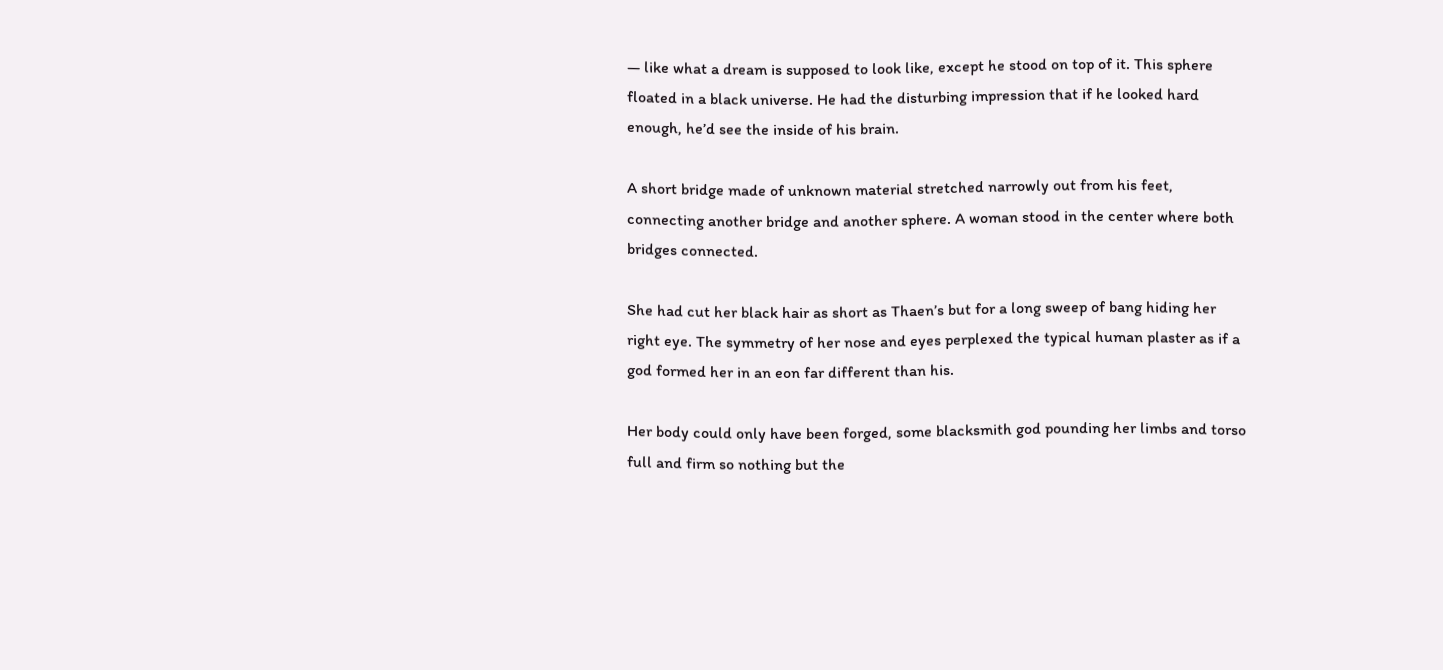— like what a dream is supposed to look like, except he stood on top of it. This sphere floated in a black universe. He had the disturbing impression that if he looked hard enough, he’d see the inside of his brain.

A short bridge made of unknown material stretched narrowly out from his feet, connecting another bridge and another sphere. A woman stood in the center where both bridges connected.

She had cut her black hair as short as Thaen’s but for a long sweep of bang hiding her right eye. The symmetry of her nose and eyes perplexed the typical human plaster as if a god formed her in an eon far different than his.

Her body could only have been forged, some blacksmith god pounding her limbs and torso full and firm so nothing but the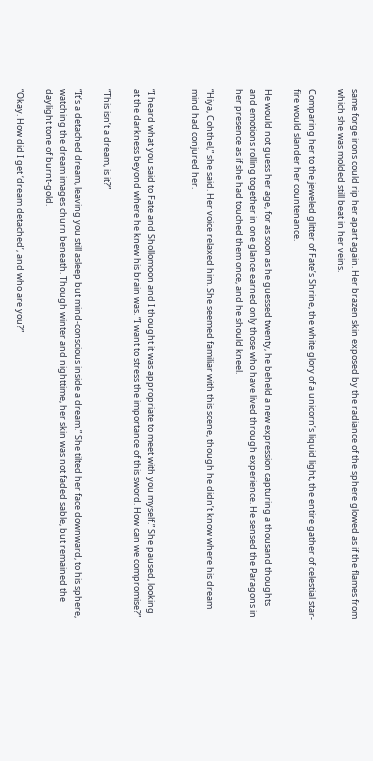same forge irons could rip her apart again. Her brazen skin exposed by the radiance of the sphere glowed as if the flames from which she was molded still beat in her veins.

Comparing her to the jeweled glitter of Fate’s Shrine, the white glory of a unicorn’s liquid light, the entire gather of celestial star-fire would slander her countenance.

He would not guess her age, for as soon as he guessed twenty, he beheld a new expression capturing a thousand thoughts and emotions rolling together in one glance earned only those who have lived through experience. He sensed the Paragons in her presence as if she had touched them once, and he should kneel.

“Hiya, Cohthel,” she said. Her voice relaxed him. She seemed familiar with this scene, though he didn’t know where his dream mind had conjured her.


“I heard what you said to Fate and Shollomoon and I thought it was appropriate to meet with you myself.” She paused, looking at the darkness beyond where he knew his brain was. “I want to stress the importance of this sword. How can we compromise?”

“This isn’t a dream, is it?”

“It’s a detached dream, leaving you still asleep but mind-conscious inside a dream.” She tilted her face downward, to his sphere, watching the dream images churn beneath. Though winter and nighttime, her skin was not faded sable, but remained the daylight tone of burnt-gold.

“Okay. How did I get ‘dream detached’, and who are you?”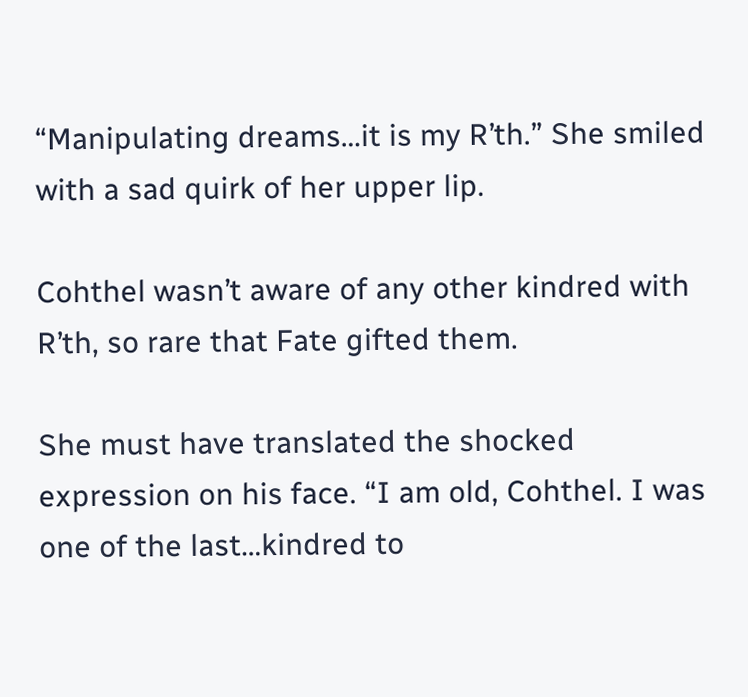“Manipulating dreams…it is my R’th.” She smiled with a sad quirk of her upper lip.

Cohthel wasn’t aware of any other kindred with R’th, so rare that Fate gifted them.

She must have translated the shocked expression on his face. “I am old, Cohthel. I was one of the last…kindred to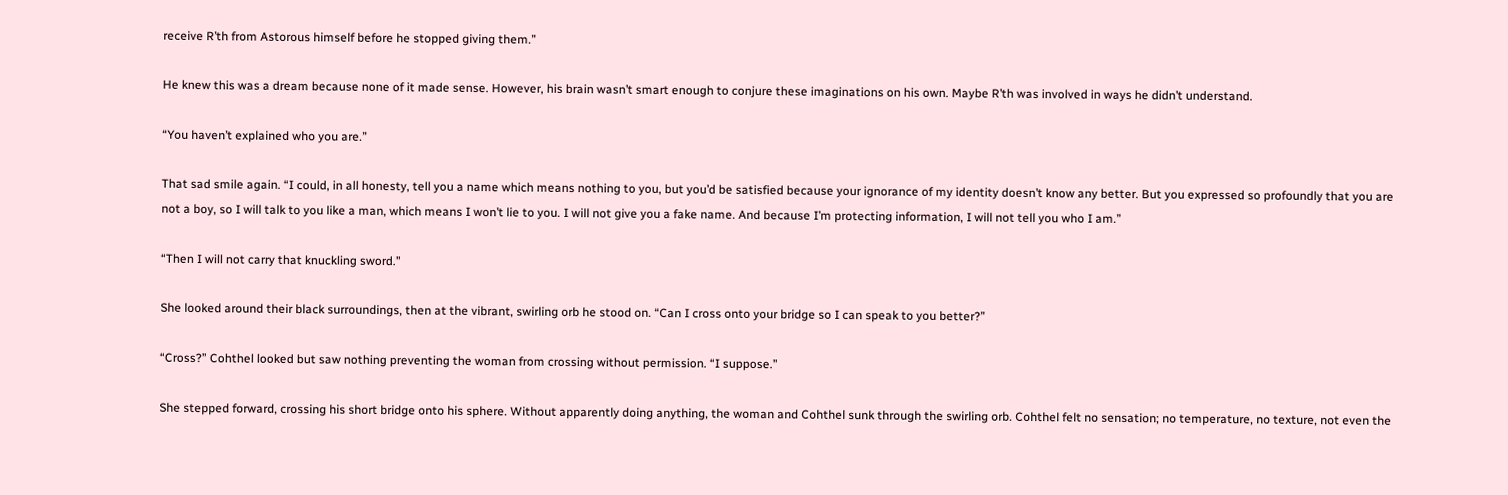receive R’th from Astorous himself before he stopped giving them.”

He knew this was a dream because none of it made sense. However, his brain wasn’t smart enough to conjure these imaginations on his own. Maybe R’th was involved in ways he didn’t understand.

“You haven’t explained who you are.”

That sad smile again. “I could, in all honesty, tell you a name which means nothing to you, but you’d be satisfied because your ignorance of my identity doesn’t know any better. But you expressed so profoundly that you are not a boy, so I will talk to you like a man, which means I won’t lie to you. I will not give you a fake name. And because I’m protecting information, I will not tell you who I am.”

“Then I will not carry that knuckling sword.”

She looked around their black surroundings, then at the vibrant, swirling orb he stood on. “Can I cross onto your bridge so I can speak to you better?”

“Cross?” Cohthel looked but saw nothing preventing the woman from crossing without permission. “I suppose.”

She stepped forward, crossing his short bridge onto his sphere. Without apparently doing anything, the woman and Cohthel sunk through the swirling orb. Cohthel felt no sensation; no temperature, no texture, not even the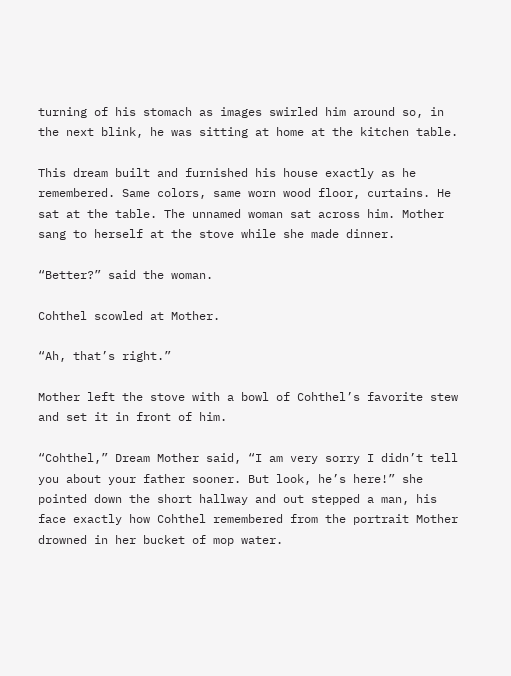turning of his stomach as images swirled him around so, in the next blink, he was sitting at home at the kitchen table.

This dream built and furnished his house exactly as he remembered. Same colors, same worn wood floor, curtains. He sat at the table. The unnamed woman sat across him. Mother sang to herself at the stove while she made dinner.

“Better?” said the woman.

Cohthel scowled at Mother.

“Ah, that’s right.”

Mother left the stove with a bowl of Cohthel’s favorite stew and set it in front of him.

“Cohthel,” Dream Mother said, “I am very sorry I didn’t tell you about your father sooner. But look, he’s here!” she pointed down the short hallway and out stepped a man, his face exactly how Cohthel remembered from the portrait Mother drowned in her bucket of mop water.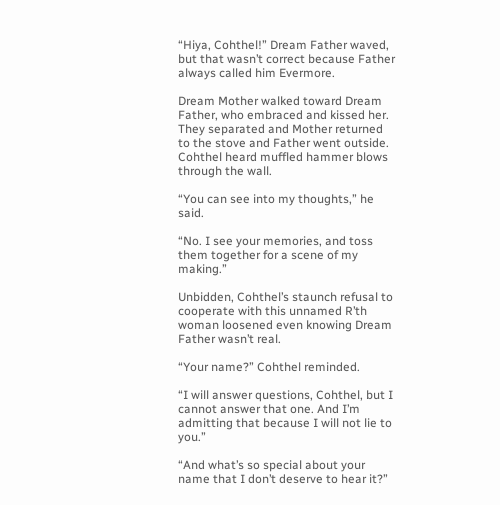“Hiya, Cohthel!” Dream Father waved, but that wasn’t correct because Father always called him Evermore.

Dream Mother walked toward Dream Father, who embraced and kissed her. They separated and Mother returned to the stove and Father went outside. Cohthel heard muffled hammer blows through the wall.

“You can see into my thoughts,” he said.

“No. I see your memories, and toss them together for a scene of my making.”

Unbidden, Cohthel’s staunch refusal to cooperate with this unnamed R’th woman loosened even knowing Dream Father wasn’t real.

“Your name?” Cohthel reminded.

“I will answer questions, Cohthel, but I cannot answer that one. And I’m admitting that because I will not lie to you.”

“And what’s so special about your name that I don’t deserve to hear it?”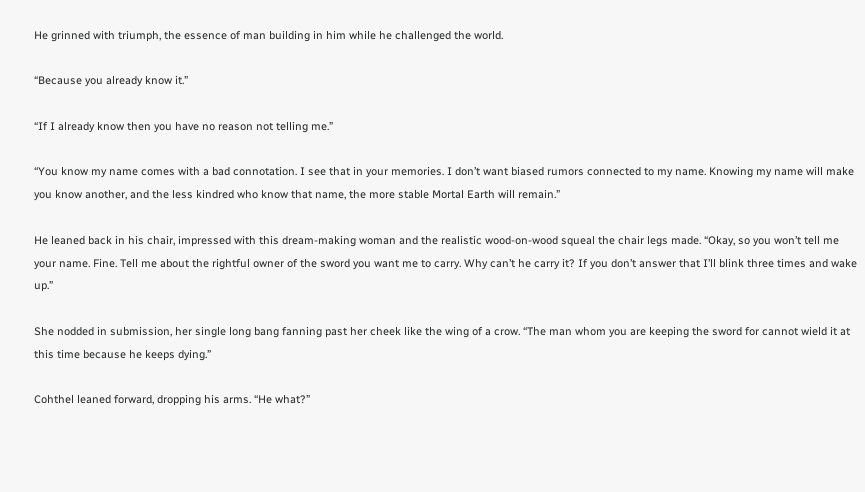He grinned with triumph, the essence of man building in him while he challenged the world.

“Because you already know it.”

“If I already know then you have no reason not telling me.”

“You know my name comes with a bad connotation. I see that in your memories. I don’t want biased rumors connected to my name. Knowing my name will make you know another, and the less kindred who know that name, the more stable Mortal Earth will remain.”

He leaned back in his chair, impressed with this dream-making woman and the realistic wood-on-wood squeal the chair legs made. “Okay, so you won’t tell me your name. Fine. Tell me about the rightful owner of the sword you want me to carry. Why can’t he carry it? If you don’t answer that I’ll blink three times and wake up.”

She nodded in submission, her single long bang fanning past her cheek like the wing of a crow. “The man whom you are keeping the sword for cannot wield it at this time because he keeps dying.”

Cohthel leaned forward, dropping his arms. “He what?”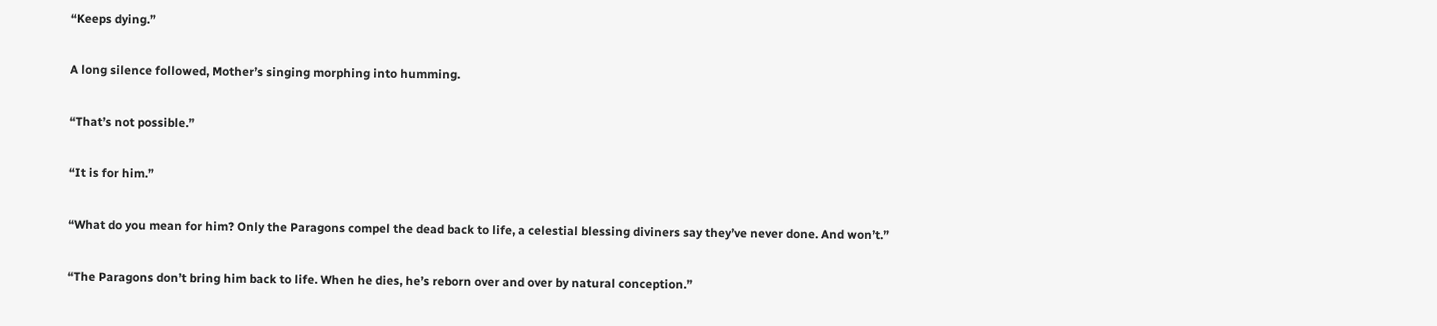“Keeps dying.”

A long silence followed, Mother’s singing morphing into humming.

“That’s not possible.”

“It is for him.”

“What do you mean for him? Only the Paragons compel the dead back to life, a celestial blessing diviners say they’ve never done. And won’t.”

“The Paragons don’t bring him back to life. When he dies, he’s reborn over and over by natural conception.”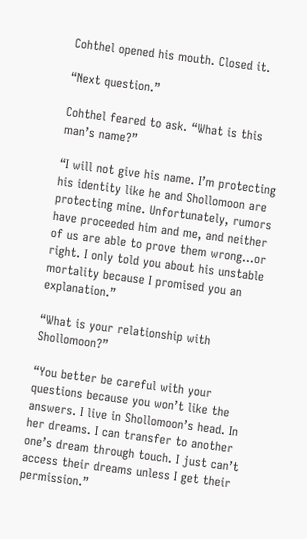Cohthel opened his mouth. Closed it.

“Next question.”

Cohthel feared to ask. “What is this man’s name?”

“I will not give his name. I’m protecting his identity like he and Shollomoon are protecting mine. Unfortunately, rumors have proceeded him and me, and neither of us are able to prove them wrong…or right. I only told you about his unstable mortality because I promised you an explanation.”

“What is your relationship with Shollomoon?”

“You better be careful with your questions because you won’t like the answers. I live in Shollomoon’s head. In her dreams. I can transfer to another one’s dream through touch. I just can’t access their dreams unless I get their permission.”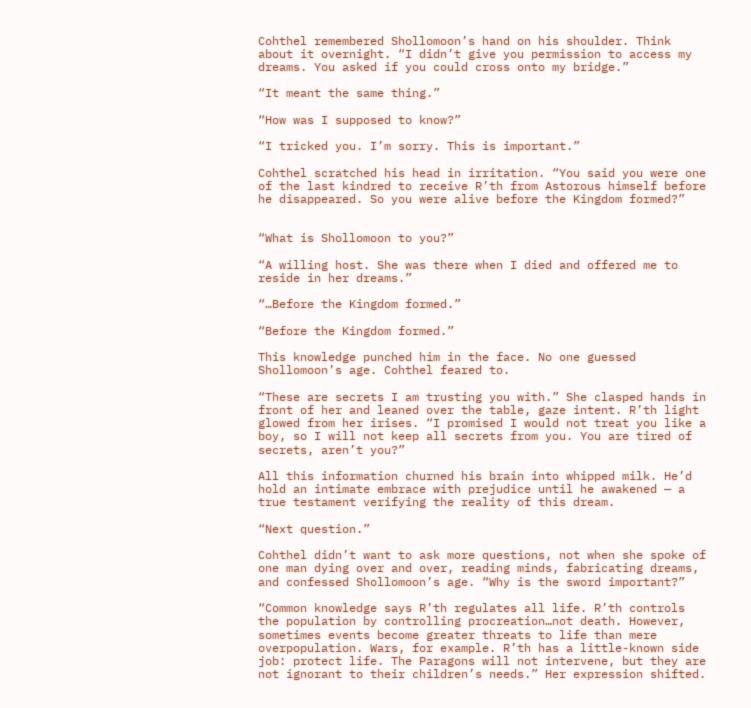Cohthel remembered Shollomoon’s hand on his shoulder. Think about it overnight. “I didn’t give you permission to access my dreams. You asked if you could cross onto my bridge.”

“It meant the same thing.”

“How was I supposed to know?”

“I tricked you. I’m sorry. This is important.”

Cohthel scratched his head in irritation. “You said you were one of the last kindred to receive R’th from Astorous himself before he disappeared. So you were alive before the Kingdom formed?”


“What is Shollomoon to you?”

“A willing host. She was there when I died and offered me to reside in her dreams.”

“…Before the Kingdom formed.”

“Before the Kingdom formed.”

This knowledge punched him in the face. No one guessed Shollomoon’s age. Cohthel feared to.

“These are secrets I am trusting you with.” She clasped hands in front of her and leaned over the table, gaze intent. R’th light glowed from her irises. “I promised I would not treat you like a boy, so I will not keep all secrets from you. You are tired of secrets, aren’t you?”

All this information churned his brain into whipped milk. He’d hold an intimate embrace with prejudice until he awakened — a true testament verifying the reality of this dream.

“Next question.”

Cohthel didn’t want to ask more questions, not when she spoke of one man dying over and over, reading minds, fabricating dreams, and confessed Shollomoon’s age. “Why is the sword important?”

“Common knowledge says R’th regulates all life. R’th controls the population by controlling procreation…not death. However, sometimes events become greater threats to life than mere overpopulation. Wars, for example. R’th has a little-known side job: protect life. The Paragons will not intervene, but they are not ignorant to their children’s needs.” Her expression shifted.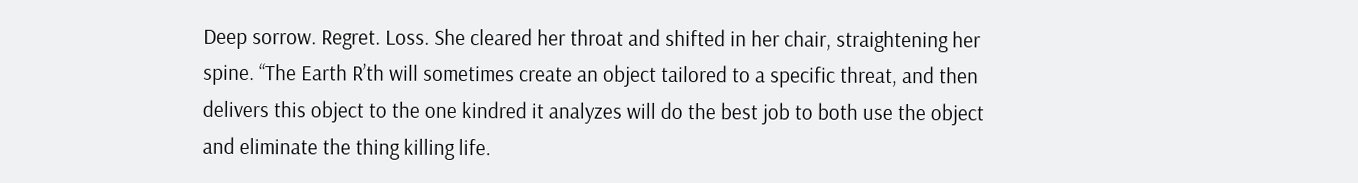Deep sorrow. Regret. Loss. She cleared her throat and shifted in her chair, straightening her spine. “The Earth R’th will sometimes create an object tailored to a specific threat, and then delivers this object to the one kindred it analyzes will do the best job to both use the object and eliminate the thing killing life.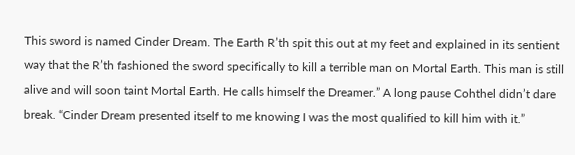This sword is named Cinder Dream. The Earth R’th spit this out at my feet and explained in its sentient way that the R’th fashioned the sword specifically to kill a terrible man on Mortal Earth. This man is still alive and will soon taint Mortal Earth. He calls himself the Dreamer.” A long pause Cohthel didn’t dare break. “Cinder Dream presented itself to me knowing I was the most qualified to kill him with it.”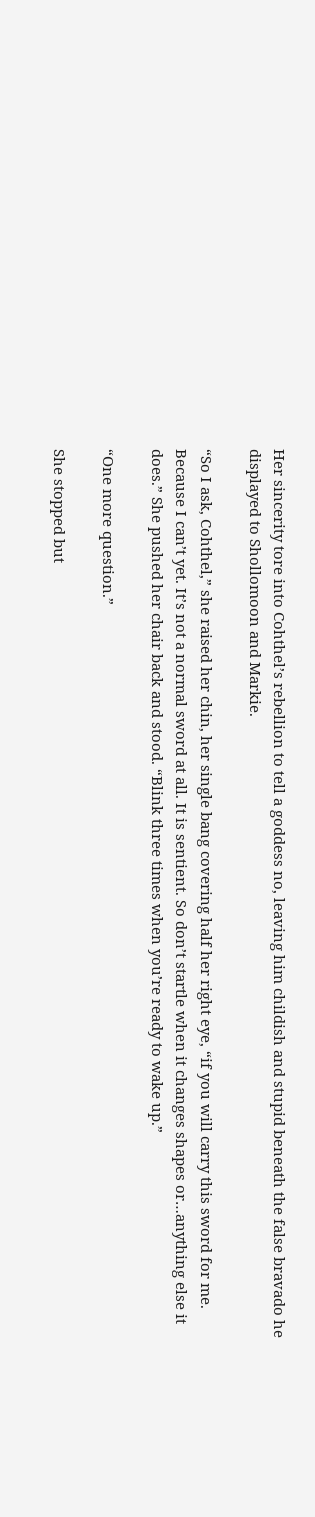Her sincerity tore into Cohthel’s rebellion to tell a goddess no, leaving him childish and stupid beneath the false bravado he displayed to Shollomoon and Markie.

“So I ask, Cohthel,” she raised her chin, her single bang covering half her right eye, “if you will carry this sword for me. Because I can’t yet. It’s not a normal sword at all. It is sentient. So don’t startle when it changes shapes or…anything else it does.” She pushed her chair back and stood. “Blink three times when you’re ready to wake up.”

“One more question.”

She stopped but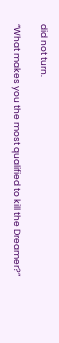did not turn.

“What makes you the most qualified to kill the Dreamer?”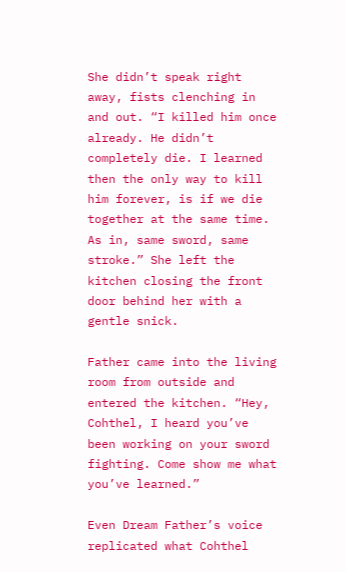She didn’t speak right away, fists clenching in and out. “I killed him once already. He didn’t completely die. I learned then the only way to kill him forever, is if we die together at the same time. As in, same sword, same stroke.” She left the kitchen closing the front door behind her with a gentle snick.

Father came into the living room from outside and entered the kitchen. “Hey, Cohthel, I heard you’ve been working on your sword fighting. Come show me what you’ve learned.”

Even Dream Father’s voice replicated what Cohthel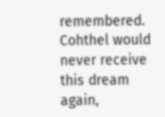remembered. Cohthel would never receive this dream again,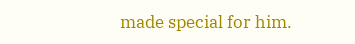made special for him.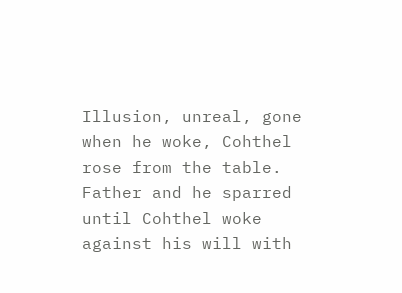Illusion, unreal, gone when he woke, Cohthel rose from the table. Father and he sparred until Cohthel woke against his will with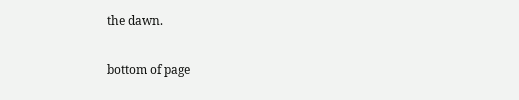the dawn.

bottom of page